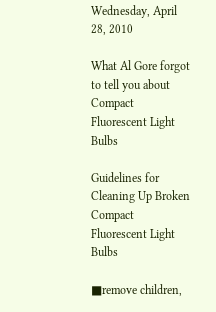Wednesday, April 28, 2010

What Al Gore forgot to tell you about Compact Fluorescent Light Bulbs

Guidelines for Cleaning Up Broken Compact Fluorescent Light Bulbs

■remove children,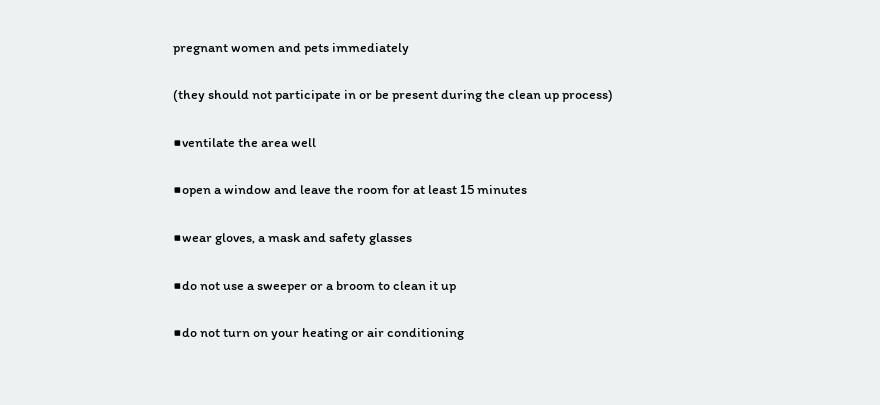pregnant women and pets immediately

(they should not participate in or be present during the clean up process)

■ventilate the area well

■open a window and leave the room for at least 15 minutes

■wear gloves, a mask and safety glasses

■do not use a sweeper or a broom to clean it up

■do not turn on your heating or air conditioning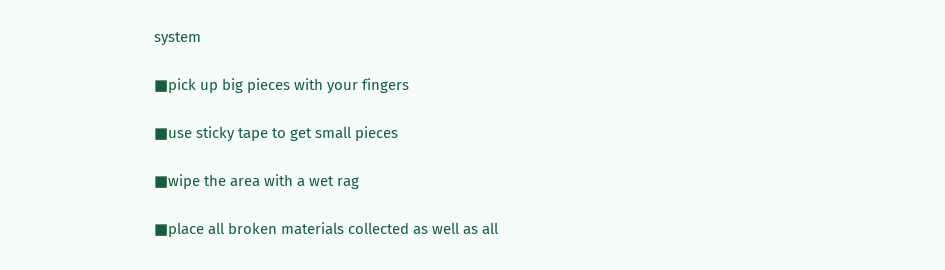system

■pick up big pieces with your fingers

■use sticky tape to get small pieces

■wipe the area with a wet rag

■place all broken materials collected as well as all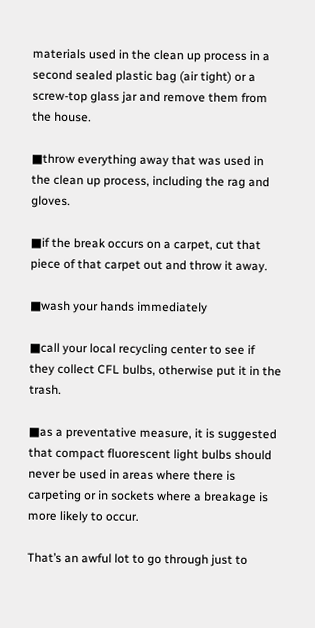materials used in the clean up process in a second sealed plastic bag (air tight) or a screw-top glass jar and remove them from the house.

■throw everything away that was used in the clean up process, including the rag and gloves.

■if the break occurs on a carpet, cut that piece of that carpet out and throw it away.

■wash your hands immediately

■call your local recycling center to see if they collect CFL bulbs, otherwise put it in the trash.

■as a preventative measure, it is suggested that compact fluorescent light bulbs should never be used in areas where there is carpeting or in sockets where a breakage is more likely to occur.

That’s an awful lot to go through just to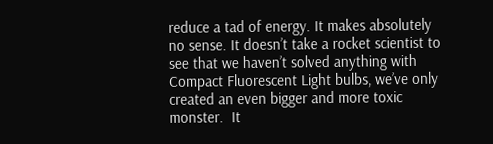reduce a tad of energy. It makes absolutely no sense. It doesn’t take a rocket scientist to see that we haven’t solved anything with Compact Fluorescent Light bulbs, we’ve only created an even bigger and more toxic monster.  It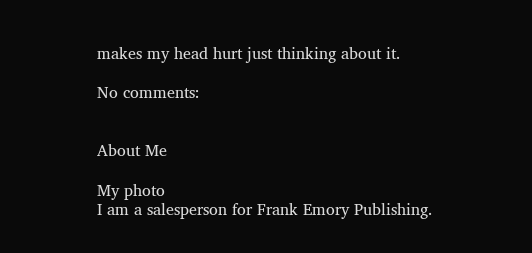makes my head hurt just thinking about it.

No comments:


About Me

My photo
I am a salesperson for Frank Emory Publishing.